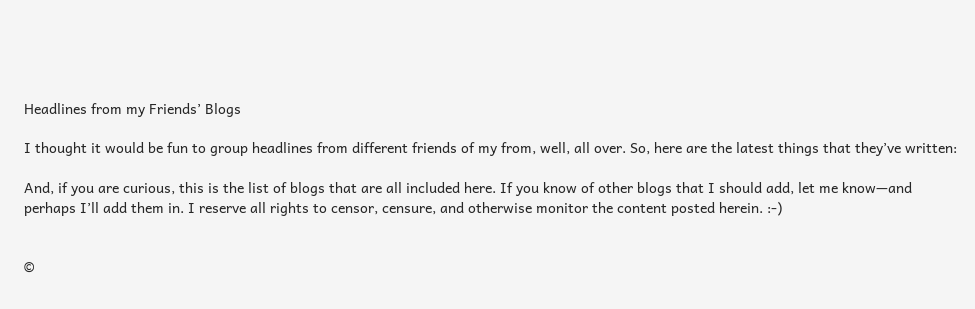Headlines from my Friends’ Blogs

I thought it would be fun to group headlines from different friends of my from, well, all over. So, here are the latest things that they’ve written:

And, if you are curious, this is the list of blogs that are all included here. If you know of other blogs that I should add, let me know—and perhaps I’ll add them in. I reserve all rights to censor, censure, and otherwise monitor the content posted herein. :-)


©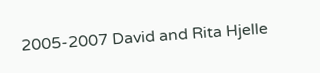2005-2007 David and Rita Hjelle